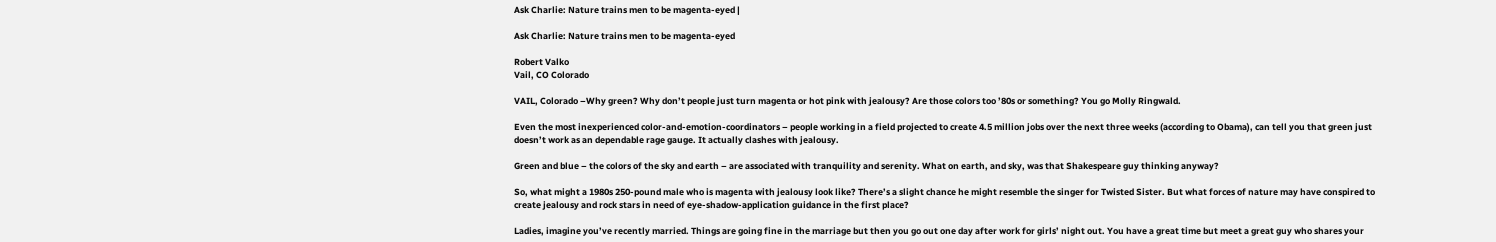Ask Charlie: Nature trains men to be magenta-eyed |

Ask Charlie: Nature trains men to be magenta-eyed

Robert Valko
Vail, CO Colorado

VAIL, Colorado –Why green? Why don’t people just turn magenta or hot pink with jealousy? Are those colors too ’80s or something? You go Molly Ringwald.

Even the most inexperienced color-and-emotion-coordinators – people working in a field projected to create 4.5 million jobs over the next three weeks (according to Obama), can tell you that green just doesn’t work as an dependable rage gauge. It actually clashes with jealousy.

Green and blue – the colors of the sky and earth – are associated with tranquility and serenity. What on earth, and sky, was that Shakespeare guy thinking anyway?

So, what might a 1980s 250-pound male who is magenta with jealousy look like? There’s a slight chance he might resemble the singer for Twisted Sister. But what forces of nature may have conspired to create jealousy and rock stars in need of eye-shadow-application guidance in the first place?

Ladies, imagine you’ve recently married. Things are going fine in the marriage but then you go out one day after work for girls’ night out. You have a great time but meet a great guy who shares your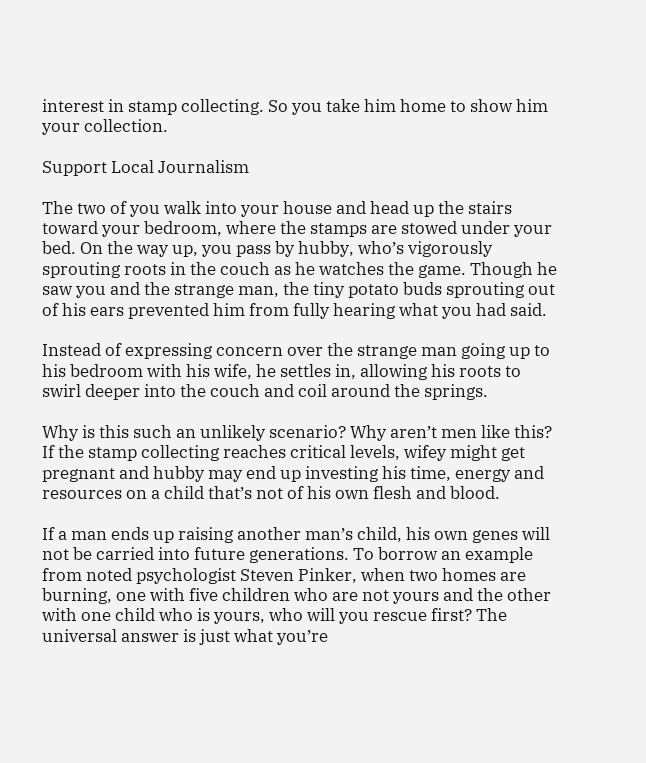interest in stamp collecting. So you take him home to show him your collection.

Support Local Journalism

The two of you walk into your house and head up the stairs toward your bedroom, where the stamps are stowed under your bed. On the way up, you pass by hubby, who’s vigorously sprouting roots in the couch as he watches the game. Though he saw you and the strange man, the tiny potato buds sprouting out of his ears prevented him from fully hearing what you had said.

Instead of expressing concern over the strange man going up to his bedroom with his wife, he settles in, allowing his roots to swirl deeper into the couch and coil around the springs.

Why is this such an unlikely scenario? Why aren’t men like this? If the stamp collecting reaches critical levels, wifey might get pregnant and hubby may end up investing his time, energy and resources on a child that’s not of his own flesh and blood.

If a man ends up raising another man’s child, his own genes will not be carried into future generations. To borrow an example from noted psychologist Steven Pinker, when two homes are burning, one with five children who are not yours and the other with one child who is yours, who will you rescue first? The universal answer is just what you’re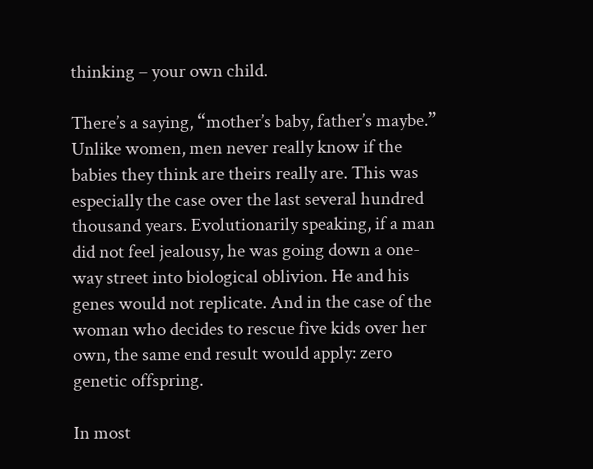thinking – your own child.

There’s a saying, “mother’s baby, father’s maybe.” Unlike women, men never really know if the babies they think are theirs really are. This was especially the case over the last several hundred thousand years. Evolutionarily speaking, if a man did not feel jealousy, he was going down a one-way street into biological oblivion. He and his genes would not replicate. And in the case of the woman who decides to rescue five kids over her own, the same end result would apply: zero genetic offspring.

In most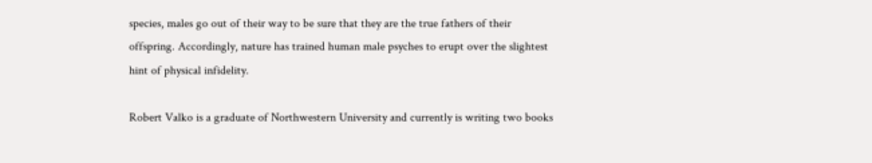species, males go out of their way to be sure that they are the true fathers of their offspring. Accordingly, nature has trained human male psyches to erupt over the slightest hint of physical infidelity.

Robert Valko is a graduate of Northwestern University and currently is writing two books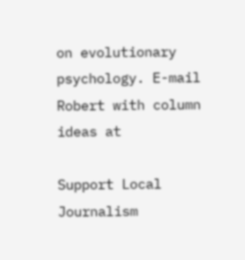on evolutionary psychology. E-mail Robert with column ideas at

Support Local Journalism